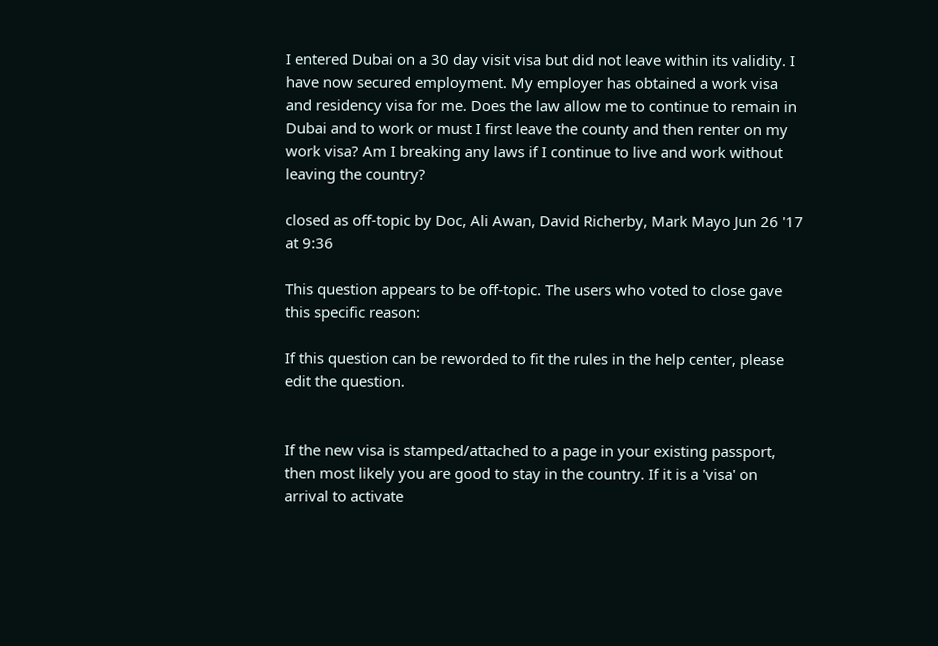I entered Dubai on a 30 day visit visa but did not leave within its validity. I have now secured employment. My employer has obtained a work visa and residency visa for me. Does the law allow me to continue to remain in Dubai and to work or must I first leave the county and then renter on my work visa? Am I breaking any laws if I continue to live and work without leaving the country?

closed as off-topic by Doc, Ali Awan, David Richerby, Mark Mayo Jun 26 '17 at 9:36

This question appears to be off-topic. The users who voted to close gave this specific reason:

If this question can be reworded to fit the rules in the help center, please edit the question.


If the new visa is stamped/attached to a page in your existing passport, then most likely you are good to stay in the country. If it is a 'visa' on arrival to activate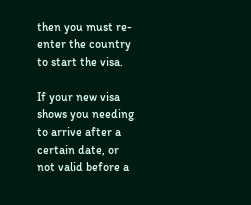then you must re-enter the country to start the visa.

If your new visa shows you needing to arrive after a certain date, or not valid before a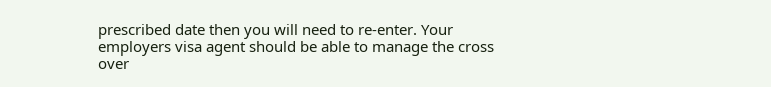prescribed date then you will need to re-enter. Your employers visa agent should be able to manage the cross over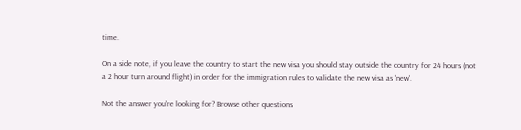time.

On a side note, if you leave the country to start the new visa you should stay outside the country for 24 hours (not a 2 hour turn around flight) in order for the immigration rules to validate the new visa as 'new'.

Not the answer you're looking for? Browse other questions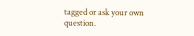tagged or ask your own question.